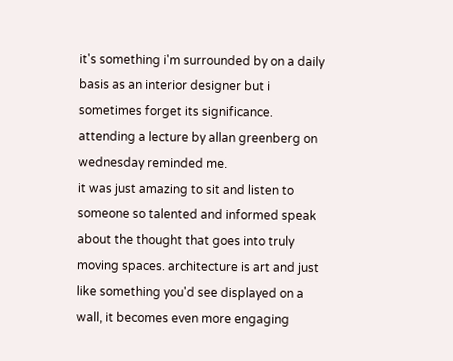it's something i'm surrounded by on a daily basis as an interior designer but i sometimes forget its significance. attending a lecture by allan greenberg on wednesday reminded me.
it was just amazing to sit and listen to someone so talented and informed speak about the thought that goes into truly moving spaces. architecture is art and just like something you'd see displayed on a wall, it becomes even more engaging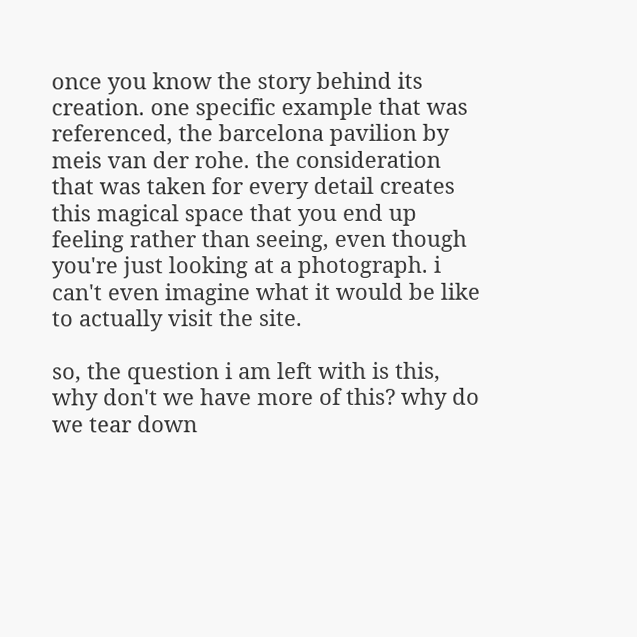once you know the story behind its creation. one specific example that was referenced, the barcelona pavilion by meis van der rohe. the consideration that was taken for every detail creates this magical space that you end up feeling rather than seeing, even though you're just looking at a photograph. i can't even imagine what it would be like to actually visit the site.

so, the question i am left with is this, why don't we have more of this? why do we tear down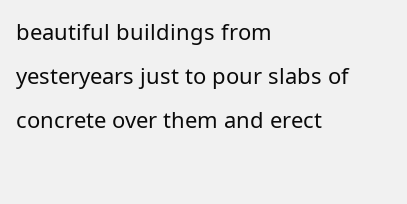beautiful buildings from yesteryears just to pour slabs of concrete over them and erect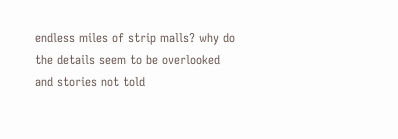endless miles of strip malls? why do the details seem to be overlooked and stories not told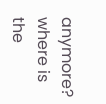anymore? where is the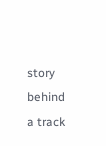story behind a track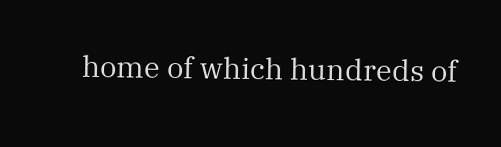home of which hundreds of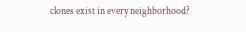clones exist in every neighborhood?